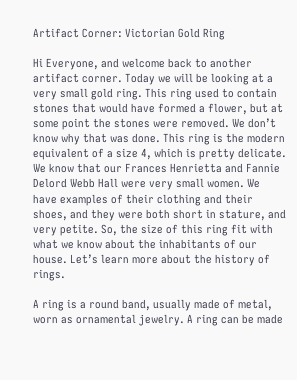Artifact Corner: Victorian Gold Ring

Hi Everyone, and welcome back to another artifact corner. Today we will be looking at a very small gold ring. This ring used to contain stones that would have formed a flower, but at some point the stones were removed. We don’t know why that was done. This ring is the modern equivalent of a size 4, which is pretty delicate. We know that our Frances Henrietta and Fannie Delord Webb Hall were very small women. We have examples of their clothing and their shoes, and they were both short in stature, and very petite. So, the size of this ring fit with what we know about the inhabitants of our house. Let’s learn more about the history of rings.

A ring is a round band, usually made of metal, worn as ornamental jewelry. A ring can be made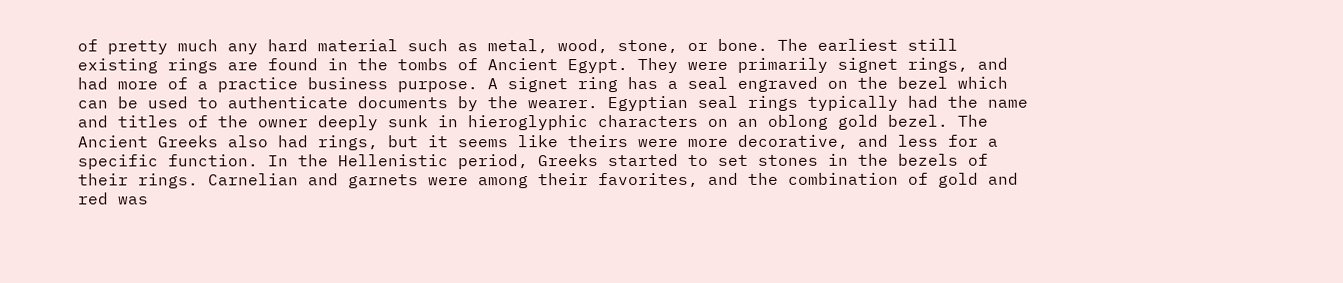of pretty much any hard material such as metal, wood, stone, or bone. The earliest still existing rings are found in the tombs of Ancient Egypt. They were primarily signet rings, and had more of a practice business purpose. A signet ring has a seal engraved on the bezel which can be used to authenticate documents by the wearer. Egyptian seal rings typically had the name and titles of the owner deeply sunk in hieroglyphic characters on an oblong gold bezel. The Ancient Greeks also had rings, but it seems like theirs were more decorative, and less for a specific function. In the Hellenistic period, Greeks started to set stones in the bezels of their rings. Carnelian and garnets were among their favorites, and the combination of gold and red was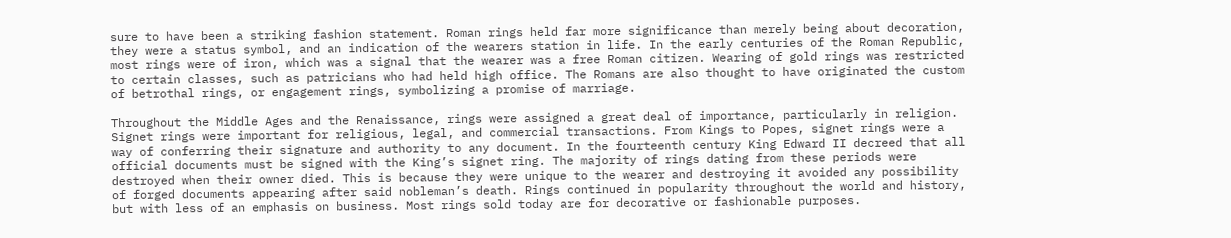sure to have been a striking fashion statement. Roman rings held far more significance than merely being about decoration, they were a status symbol, and an indication of the wearers station in life. In the early centuries of the Roman Republic, most rings were of iron, which was a signal that the wearer was a free Roman citizen. Wearing of gold rings was restricted to certain classes, such as patricians who had held high office. The Romans are also thought to have originated the custom of betrothal rings, or engagement rings, symbolizing a promise of marriage.

Throughout the Middle Ages and the Renaissance, rings were assigned a great deal of importance, particularly in religion. Signet rings were important for religious, legal, and commercial transactions. From Kings to Popes, signet rings were a way of conferring their signature and authority to any document. In the fourteenth century King Edward II decreed that all official documents must be signed with the King’s signet ring. The majority of rings dating from these periods were destroyed when their owner died. This is because they were unique to the wearer and destroying it avoided any possibility of forged documents appearing after said nobleman’s death. Rings continued in popularity throughout the world and history, but with less of an emphasis on business. Most rings sold today are for decorative or fashionable purposes.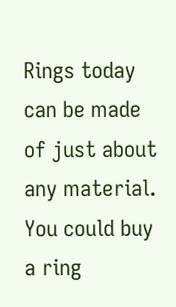Rings today can be made of just about any material. You could buy a ring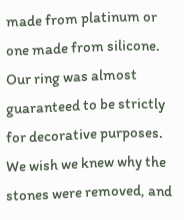made from platinum or one made from silicone. Our ring was almost guaranteed to be strictly for decorative purposes. We wish we knew why the stones were removed, and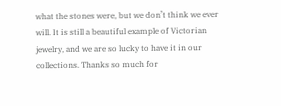what the stones were, but we don’t think we ever will. It is still a beautiful example of Victorian jewelry, and we are so lucky to have it in our collections. Thanks so much for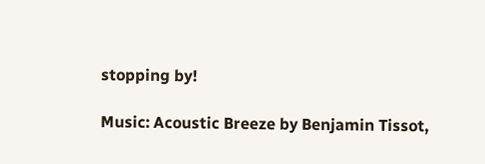stopping by!

Music: Acoustic Breeze by Benjamin Tissot,